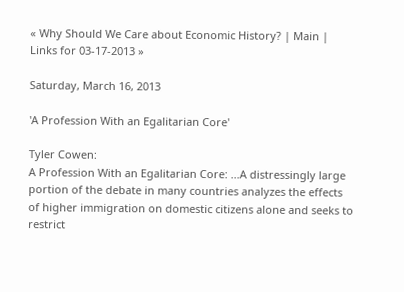« Why Should We Care about Economic History? | Main | Links for 03-17-2013 »

Saturday, March 16, 2013

'A Profession With an Egalitarian Core'

Tyler Cowen:
A Profession With an Egalitarian Core: ...A distressingly large portion of the debate in many countries analyzes the effects of higher immigration on domestic citizens alone and seeks to restrict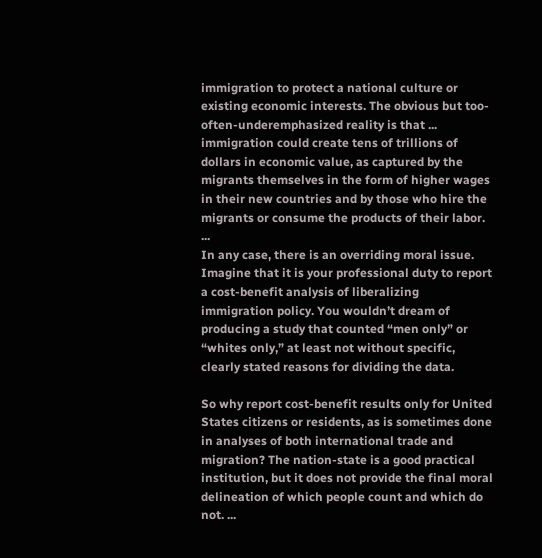immigration to protect a national culture or existing economic interests. The obvious but too-often-underemphasized reality is that ... immigration could create tens of trillions of dollars in economic value, as captured by the migrants themselves in the form of higher wages in their new countries and by those who hire the migrants or consume the products of their labor. ...
In any case, there is an overriding moral issue. Imagine that it is your professional duty to report a cost-benefit analysis of liberalizing immigration policy. You wouldn’t dream of producing a study that counted “men only” or “whites only,” at least not without specific, clearly stated reasons for dividing the data.

So why report cost-benefit results only for United States citizens or residents, as is sometimes done in analyses of both international trade and migration? The nation-state is a good practical institution, but it does not provide the final moral delineation of which people count and which do not. ...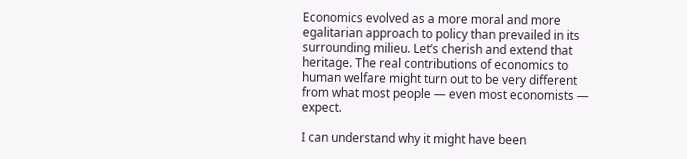Economics evolved as a more moral and more egalitarian approach to policy than prevailed in its surrounding milieu. Let’s cherish and extend that heritage. The real contributions of economics to human welfare might turn out to be very different from what most people — even most economists — expect.

I can understand why it might have been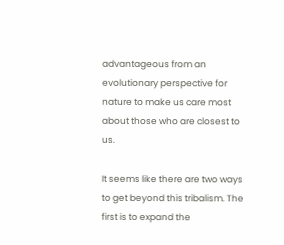advantageous from an evolutionary perspective for nature to make us care most about those who are closest to us.

It seems like there are two ways to get beyond this tribalism. The first is to expand the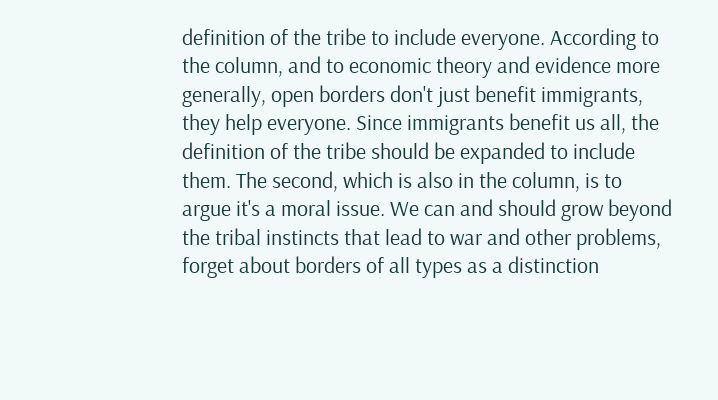definition of the tribe to include everyone. According to the column, and to economic theory and evidence more generally, open borders don't just benefit immigrants, they help everyone. Since immigrants benefit us all, the definition of the tribe should be expanded to include them. The second, which is also in the column, is to argue it's a moral issue. We can and should grow beyond the tribal instincts that lead to war and other problems, forget about borders of all types as a distinction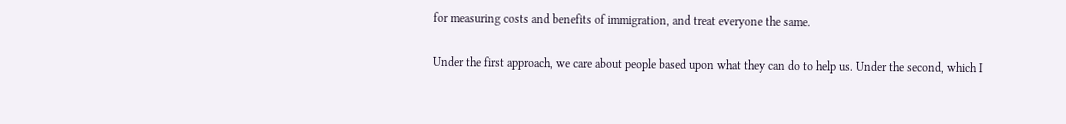for measuring costs and benefits of immigration, and treat everyone the same.

Under the first approach, we care about people based upon what they can do to help us. Under the second, which I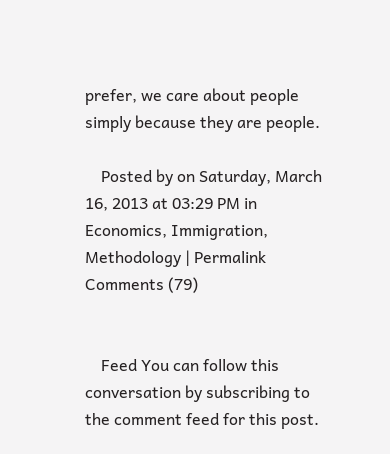prefer, we care about people simply because they are people.

    Posted by on Saturday, March 16, 2013 at 03:29 PM in Economics, Immigration, Methodology | Permalink  Comments (79)


    Feed You can follow this conversation by subscribing to the comment feed for this post.